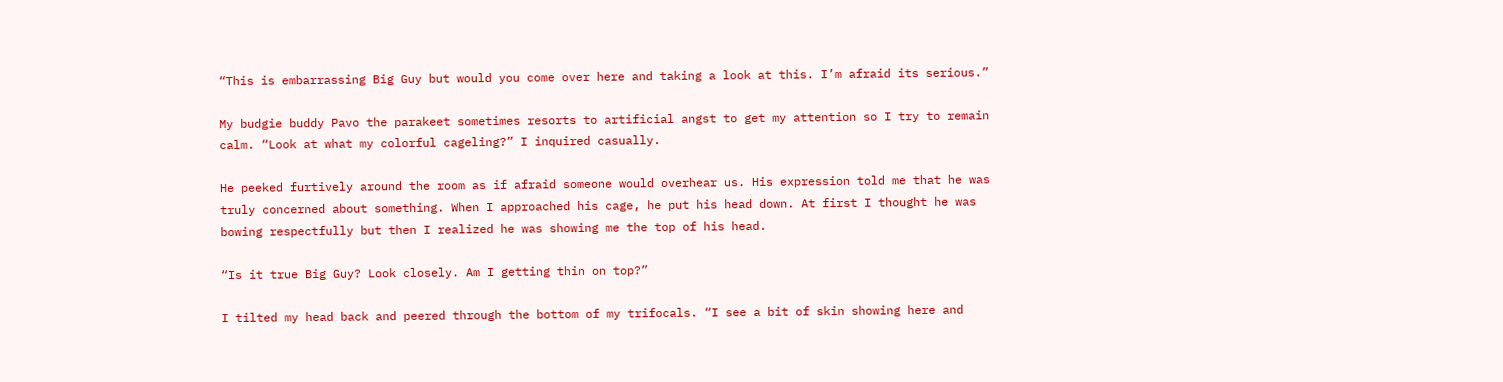“This is embarrassing Big Guy but would you come over here and taking a look at this. I’m afraid its serious.”

My budgie buddy Pavo the parakeet sometimes resorts to artificial angst to get my attention so I try to remain calm. “Look at what my colorful cageling?” I inquired casually.

He peeked furtively around the room as if afraid someone would overhear us. His expression told me that he was truly concerned about something. When I approached his cage, he put his head down. At first I thought he was bowing respectfully but then I realized he was showing me the top of his head.

“Is it true Big Guy? Look closely. Am I getting thin on top?”

I tilted my head back and peered through the bottom of my trifocals. “I see a bit of skin showing here and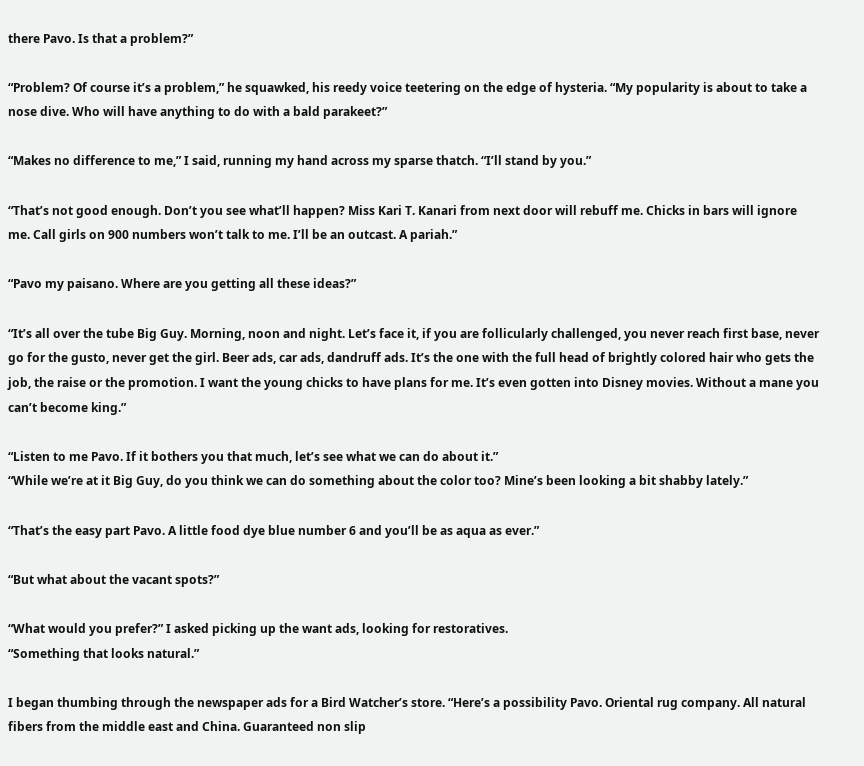there Pavo. Is that a problem?”

“Problem? Of course it’s a problem,” he squawked, his reedy voice teetering on the edge of hysteria. “My popularity is about to take a nose dive. Who will have anything to do with a bald parakeet?”

“Makes no difference to me,” I said, running my hand across my sparse thatch. “I’ll stand by you.”

“That’s not good enough. Don’t you see what’ll happen? Miss Kari T. Kanari from next door will rebuff me. Chicks in bars will ignore me. Call girls on 900 numbers won’t talk to me. I’ll be an outcast. A pariah.”

“Pavo my paisano. Where are you getting all these ideas?”

“It’s all over the tube Big Guy. Morning, noon and night. Let’s face it, if you are follicularly challenged, you never reach first base, never go for the gusto, never get the girl. Beer ads, car ads, dandruff ads. It’s the one with the full head of brightly colored hair who gets the job, the raise or the promotion. I want the young chicks to have plans for me. It’s even gotten into Disney movies. Without a mane you can’t become king.”

“Listen to me Pavo. If it bothers you that much, let’s see what we can do about it.”
“While we’re at it Big Guy, do you think we can do something about the color too? Mine’s been looking a bit shabby lately.”

“That’s the easy part Pavo. A little food dye blue number 6 and you’ll be as aqua as ever.”

“But what about the vacant spots?”

“What would you prefer?” I asked picking up the want ads, looking for restoratives.
“Something that looks natural.”

I began thumbing through the newspaper ads for a Bird Watcher’s store. “Here’s a possibility Pavo. Oriental rug company. All natural fibers from the middle east and China. Guaranteed non slip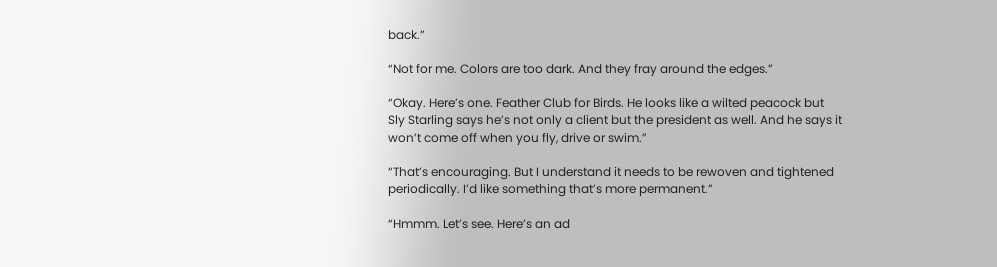back.”

“Not for me. Colors are too dark. And they fray around the edges.”

“Okay. Here’s one. Feather Club for Birds. He looks like a wilted peacock but Sly Starling says he’s not only a client but the president as well. And he says it won’t come off when you fly, drive or swim.”

“That’s encouraging. But I understand it needs to be rewoven and tightened periodically. I’d like something that’s more permanent.”

“Hmmm. Let’s see. Here’s an ad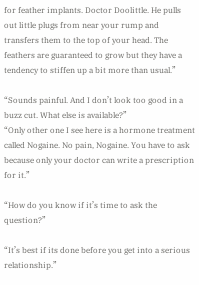for feather implants. Doctor Doolittle. He pulls out little plugs from near your rump and transfers them to the top of your head. The feathers are guaranteed to grow but they have a tendency to stiffen up a bit more than usual.”

“Sounds painful. And I don’t look too good in a buzz cut. What else is available?”
“Only other one I see here is a hormone treatment called Nogaine. No pain, Nogaine. You have to ask because only your doctor can write a prescription for it.”

“How do you know if it’s time to ask the question?”

“It’s best if its done before you get into a serious relationship.”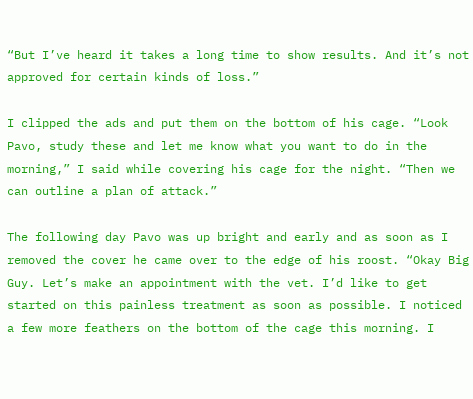“But I’ve heard it takes a long time to show results. And it’s not approved for certain kinds of loss.”

I clipped the ads and put them on the bottom of his cage. “Look Pavo, study these and let me know what you want to do in the morning,” I said while covering his cage for the night. “Then we can outline a plan of attack.”

The following day Pavo was up bright and early and as soon as I removed the cover he came over to the edge of his roost. “Okay Big Guy. Let’s make an appointment with the vet. I’d like to get started on this painless treatment as soon as possible. I noticed a few more feathers on the bottom of the cage this morning. I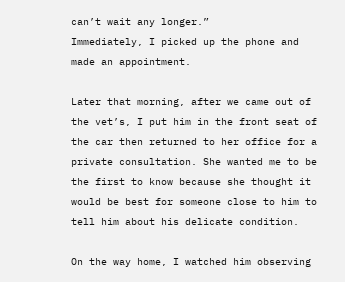can’t wait any longer.”
Immediately, I picked up the phone and made an appointment.

Later that morning, after we came out of the vet’s, I put him in the front seat of the car then returned to her office for a private consultation. She wanted me to be the first to know because she thought it would be best for someone close to him to tell him about his delicate condition.

On the way home, I watched him observing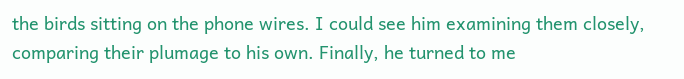the birds sitting on the phone wires. I could see him examining them closely, comparing their plumage to his own. Finally, he turned to me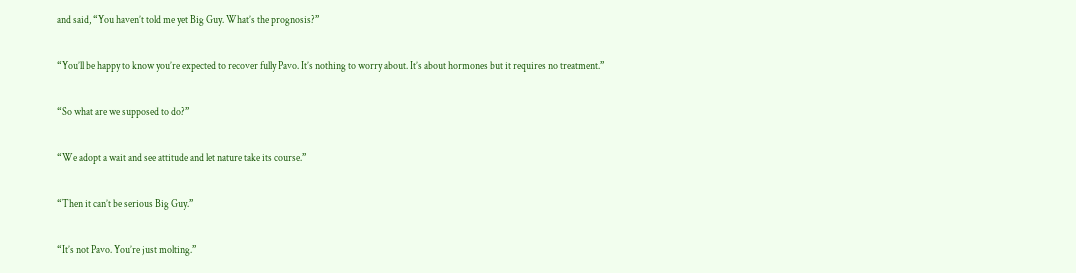and said, “You haven’t told me yet Big Guy. What’s the prognosis?”

“You’ll be happy to know you’re expected to recover fully Pavo. It’s nothing to worry about. It’s about hormones but it requires no treatment.”

“So what are we supposed to do?”

“We adopt a wait and see attitude and let nature take its course.”

“Then it can’t be serious Big Guy.”

“It’s not Pavo. You’re just molting.”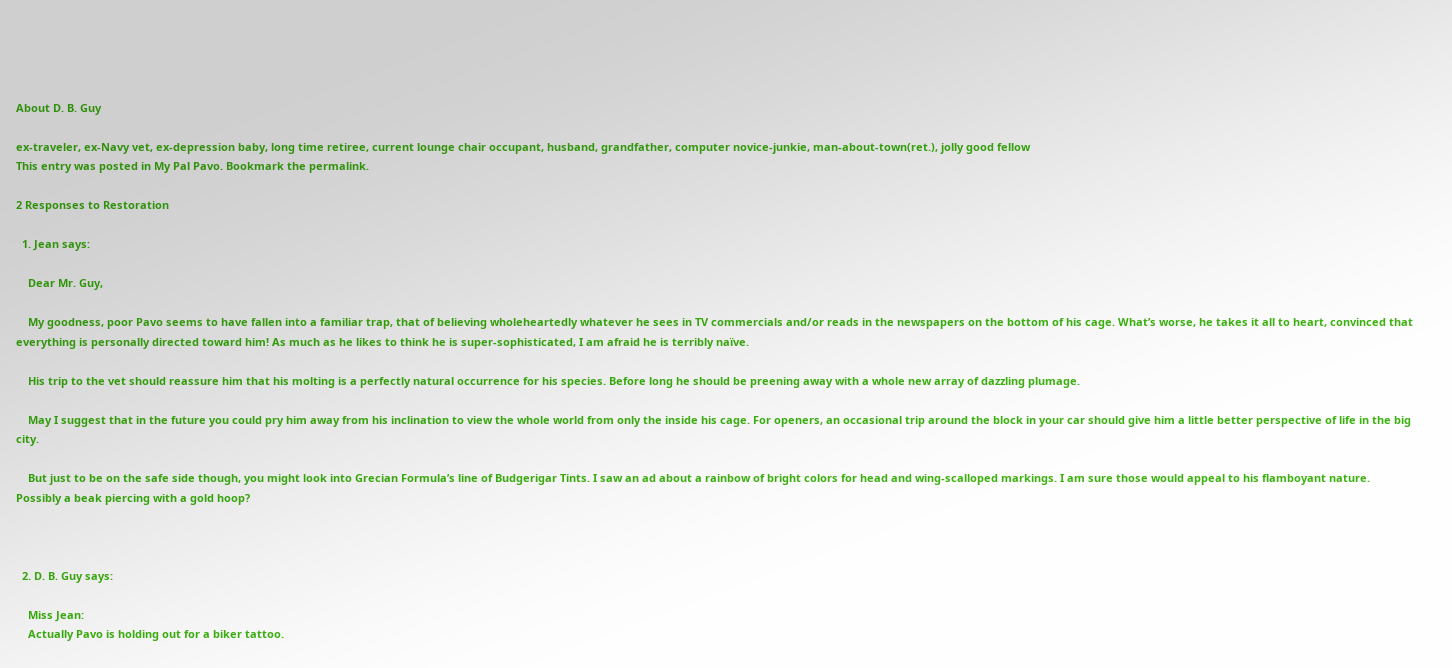About D. B. Guy

ex-traveler, ex-Navy vet, ex-depression baby, long time retiree, current lounge chair occupant, husband, grandfather, computer novice-junkie, man-about-town(ret.), jolly good fellow
This entry was posted in My Pal Pavo. Bookmark the permalink.

2 Responses to Restoration

  1. Jean says:

    Dear Mr. Guy,

    My goodness, poor Pavo seems to have fallen into a familiar trap, that of believing wholeheartedly whatever he sees in TV commercials and/or reads in the newspapers on the bottom of his cage. What’s worse, he takes it all to heart, convinced that everything is personally directed toward him! As much as he likes to think he is super-sophisticated, I am afraid he is terribly naïve.

    His trip to the vet should reassure him that his molting is a perfectly natural occurrence for his species. Before long he should be preening away with a whole new array of dazzling plumage.

    May I suggest that in the future you could pry him away from his inclination to view the whole world from only the inside his cage. For openers, an occasional trip around the block in your car should give him a little better perspective of life in the big city.

    But just to be on the safe side though, you might look into Grecian Formula’s line of Budgerigar Tints. I saw an ad about a rainbow of bright colors for head and wing-scalloped markings. I am sure those would appeal to his flamboyant nature. Possibly a beak piercing with a gold hoop?



  2. D. B. Guy says:

    Miss Jean:
    Actually Pavo is holding out for a biker tattoo.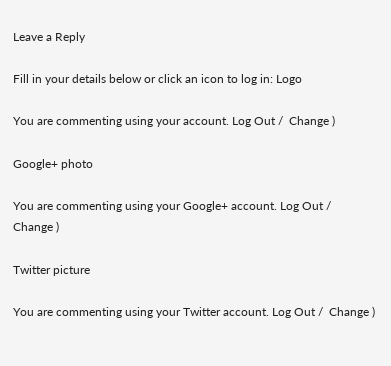Leave a Reply

Fill in your details below or click an icon to log in: Logo

You are commenting using your account. Log Out /  Change )

Google+ photo

You are commenting using your Google+ account. Log Out /  Change )

Twitter picture

You are commenting using your Twitter account. Log Out /  Change )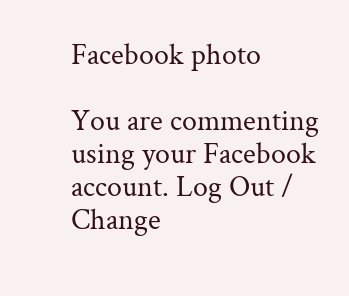Facebook photo

You are commenting using your Facebook account. Log Out /  Change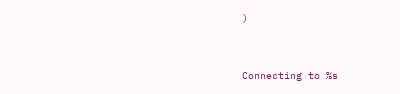)


Connecting to %s